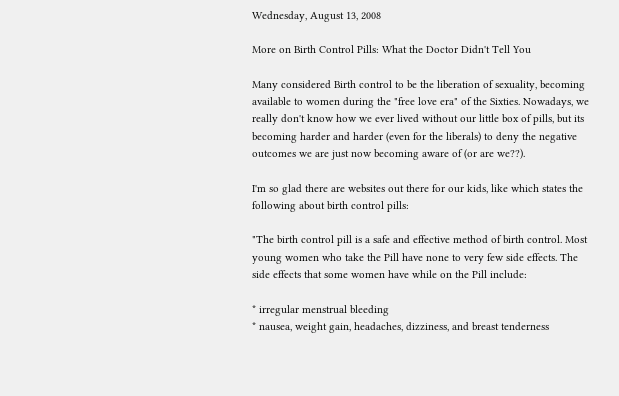Wednesday, August 13, 2008

More on Birth Control Pills: What the Doctor Didn't Tell You

Many considered Birth control to be the liberation of sexuality, becoming available to women during the "free love era" of the Sixties. Nowadays, we really don't know how we ever lived without our little box of pills, but its becoming harder and harder (even for the liberals) to deny the negative outcomes we are just now becoming aware of (or are we??).

I'm so glad there are websites out there for our kids, like which states the following about birth control pills:

"The birth control pill is a safe and effective method of birth control. Most young women who take the Pill have none to very few side effects. The side effects that some women have while on the Pill include:

* irregular menstrual bleeding
* nausea, weight gain, headaches, dizziness, and breast tenderness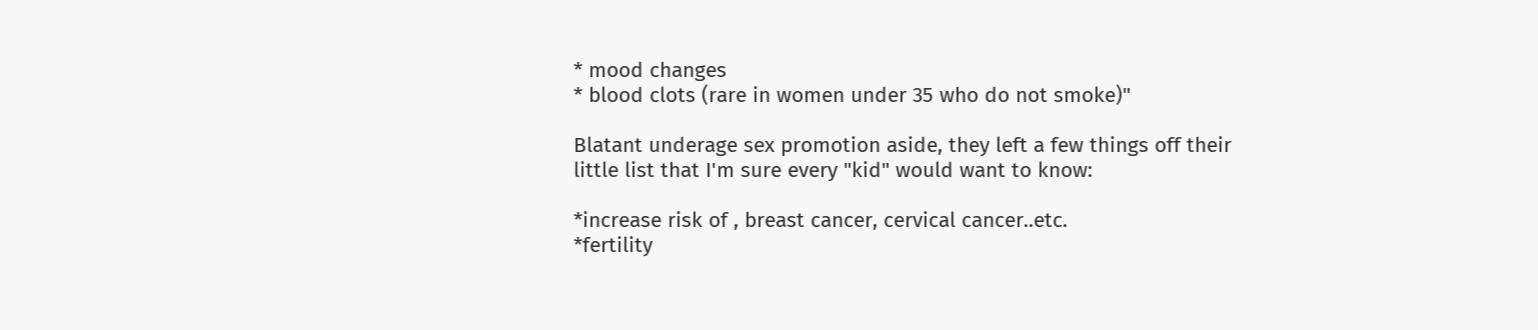* mood changes
* blood clots (rare in women under 35 who do not smoke)"

Blatant underage sex promotion aside, they left a few things off their little list that I'm sure every "kid" would want to know:

*increase risk of , breast cancer, cervical cancer..etc.
*fertility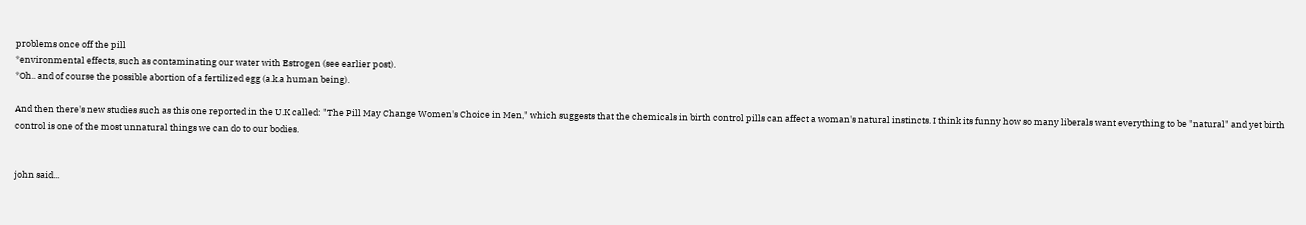problems once off the pill
*environmental effects, such as contaminating our water with Estrogen (see earlier post).
*Oh.. and of course the possible abortion of a fertilized egg (a.k.a human being).

And then there's new studies such as this one reported in the U.K called: "The Pill May Change Women's Choice in Men," which suggests that the chemicals in birth control pills can affect a woman's natural instincts. I think its funny how so many liberals want everything to be "natural" and yet birth control is one of the most unnatural things we can do to our bodies.


john said...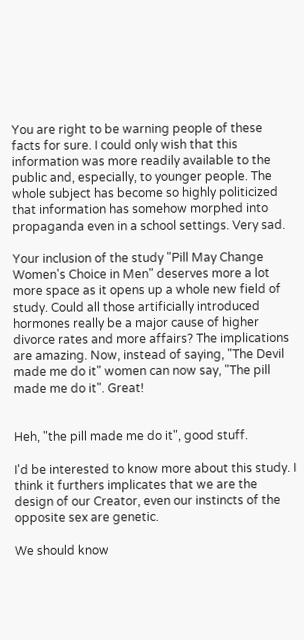You are right to be warning people of these facts for sure. I could only wish that this information was more readily available to the public and, especially, to younger people. The whole subject has become so highly politicized that information has somehow morphed into propaganda even in a school settings. Very sad.

Your inclusion of the study "Pill May Change Women's Choice in Men" deserves more a lot more space as it opens up a whole new field of study. Could all those artificially introduced hormones really be a major cause of higher divorce rates and more affairs? The implications are amazing. Now, instead of saying, "The Devil made me do it" women can now say, "The pill made me do it". Great!


Heh, "the pill made me do it", good stuff.

I'd be interested to know more about this study. I think it furthers implicates that we are the design of our Creator, even our instincts of the opposite sex are genetic.

We should know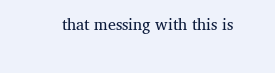that messing with this is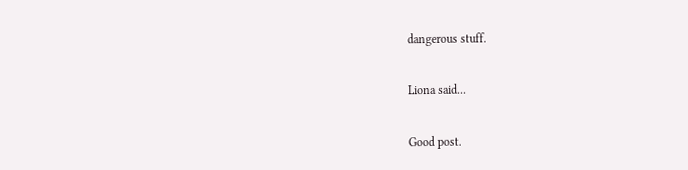dangerous stuff.

Liona said...

Good post.